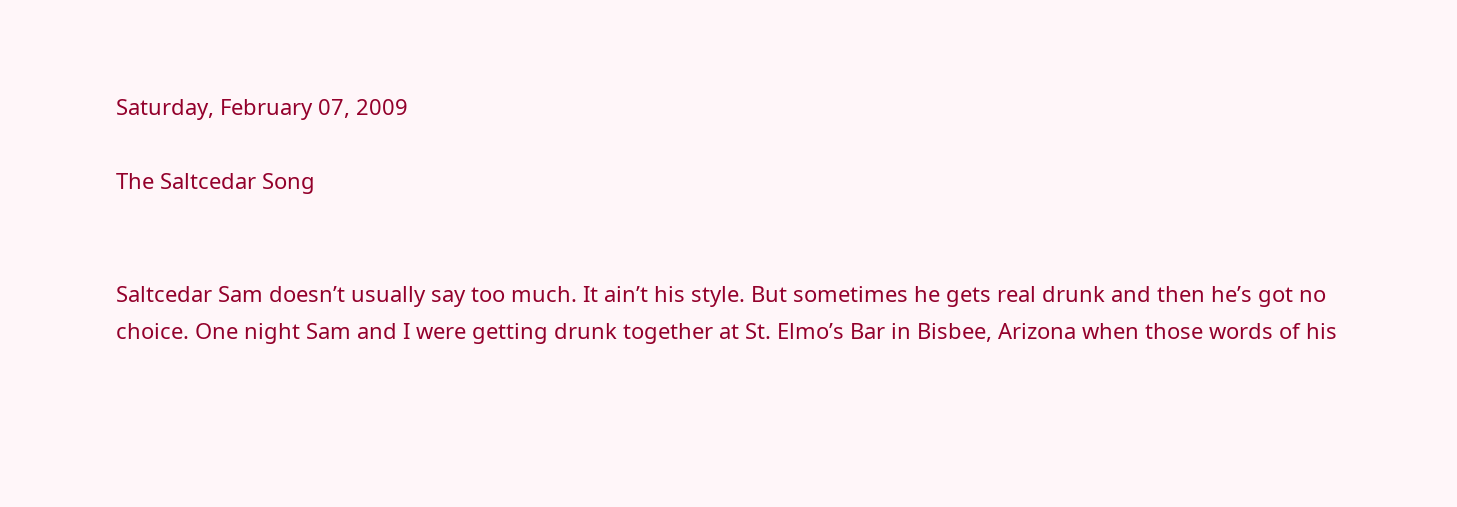Saturday, February 07, 2009

The Saltcedar Song


Saltcedar Sam doesn’t usually say too much. It ain’t his style. But sometimes he gets real drunk and then he’s got no choice. One night Sam and I were getting drunk together at St. Elmo’s Bar in Bisbee, Arizona when those words of his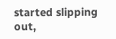started slipping out,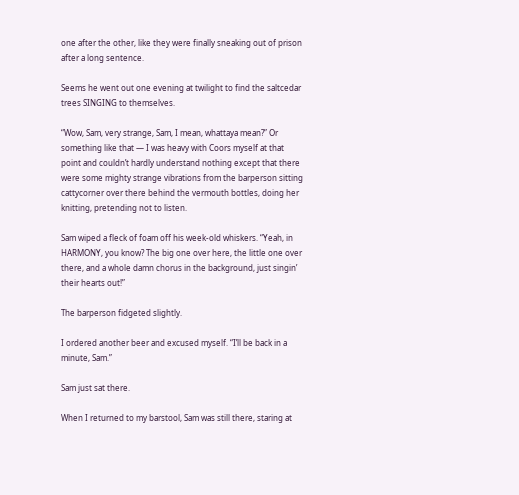one after the other, like they were finally sneaking out of prison after a long sentence.

Seems he went out one evening at twilight to find the saltcedar trees SINGING to themselves.

“Wow, Sam, very strange, Sam, I mean, whattaya mean?” Or something like that — I was heavy with Coors myself at that point and couldn’t hardly understand nothing except that there were some mighty strange vibrations from the barperson sitting cattycorner over there behind the vermouth bottles, doing her knitting, pretending not to listen.

Sam wiped a fleck of foam off his week-old whiskers. “Yeah, in HARMONY, you know? The big one over here, the little one over there, and a whole damn chorus in the background, just singin’ their hearts out!”

The barperson fidgeted slightly.

I ordered another beer and excused myself. “I’ll be back in a minute, Sam.”

Sam just sat there.

When I returned to my barstool, Sam was still there, staring at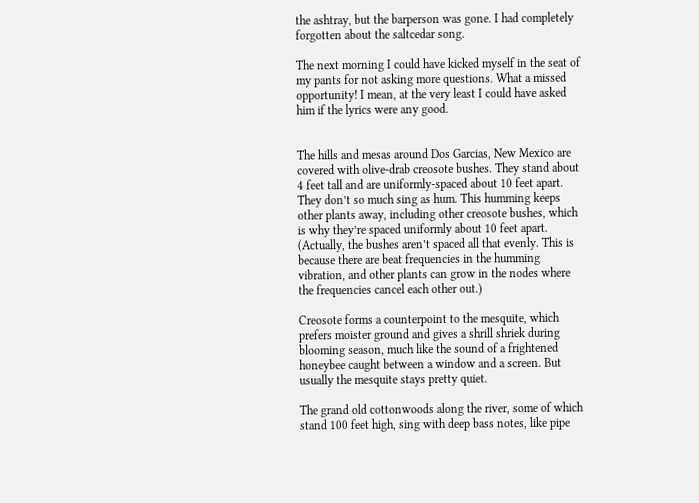the ashtray, but the barperson was gone. I had completely forgotten about the saltcedar song.

The next morning I could have kicked myself in the seat of my pants for not asking more questions. What a missed opportunity! I mean, at the very least I could have asked him if the lyrics were any good.


The hills and mesas around Dos Garcias, New Mexico are covered with olive-drab creosote bushes. They stand about 4 feet tall and are uniformly-spaced about 10 feet apart. They don’t so much sing as hum. This humming keeps other plants away, including other creosote bushes, which is why they’re spaced uniformly about 10 feet apart. (Actually, the bushes aren’t spaced all that evenly. This is because there are beat frequencies in the humming vibration, and other plants can grow in the nodes where the frequencies cancel each other out.)

Creosote forms a counterpoint to the mesquite, which prefers moister ground and gives a shrill shriek during blooming season, much like the sound of a frightened honeybee caught between a window and a screen. But usually the mesquite stays pretty quiet.

The grand old cottonwoods along the river, some of which stand 100 feet high, sing with deep bass notes, like pipe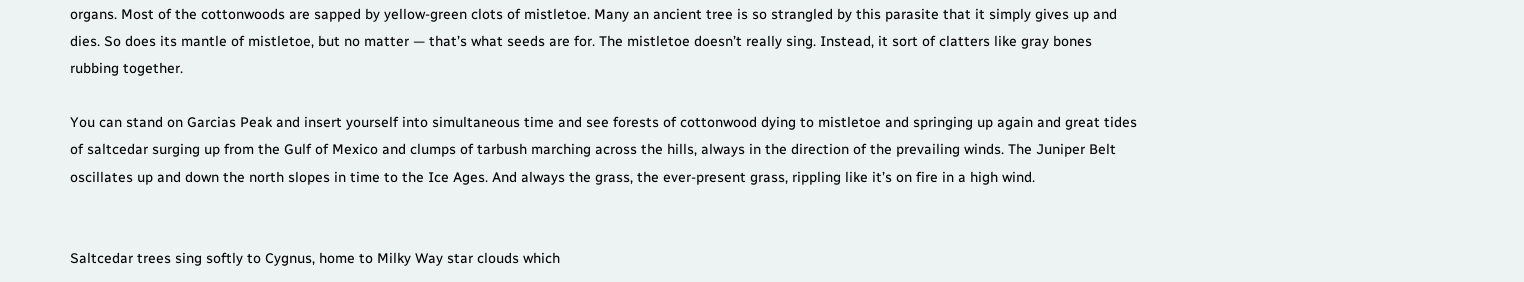organs. Most of the cottonwoods are sapped by yellow-green clots of mistletoe. Many an ancient tree is so strangled by this parasite that it simply gives up and dies. So does its mantle of mistletoe, but no matter — that’s what seeds are for. The mistletoe doesn’t really sing. Instead, it sort of clatters like gray bones rubbing together.

You can stand on Garcias Peak and insert yourself into simultaneous time and see forests of cottonwood dying to mistletoe and springing up again and great tides of saltcedar surging up from the Gulf of Mexico and clumps of tarbush marching across the hills, always in the direction of the prevailing winds. The Juniper Belt oscillates up and down the north slopes in time to the Ice Ages. And always the grass, the ever-present grass, rippling like it’s on fire in a high wind.


Saltcedar trees sing softly to Cygnus, home to Milky Way star clouds which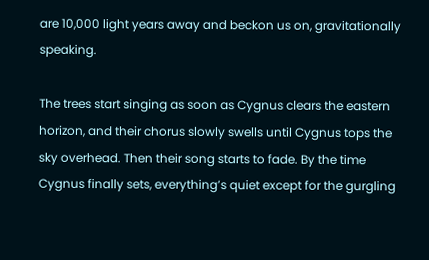are 10,000 light years away and beckon us on, gravitationally speaking.

The trees start singing as soon as Cygnus clears the eastern horizon, and their chorus slowly swells until Cygnus tops the sky overhead. Then their song starts to fade. By the time Cygnus finally sets, everything’s quiet except for the gurgling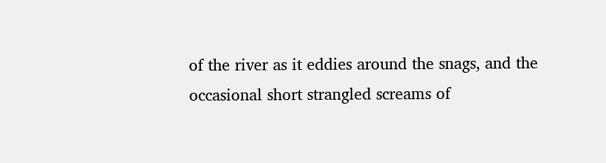of the river as it eddies around the snags, and the occasional short strangled screams of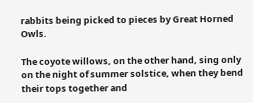rabbits being picked to pieces by Great Horned Owls.

The coyote willows, on the other hand, sing only on the night of summer solstice, when they bend their tops together and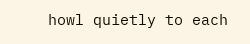howl quietly to each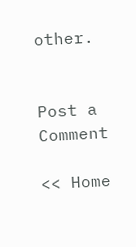other.


Post a Comment

<< Home